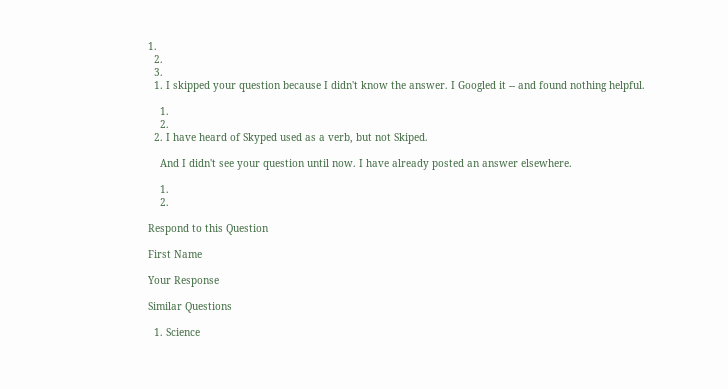1.
  2.
  3.
  1. I skipped your question because I didn't know the answer. I Googled it -- and found nothing helpful.

    1.
    2.
  2. I have heard of Skyped used as a verb, but not Skiped.

    And I didn't see your question until now. I have already posted an answer elsewhere.

    1.
    2.

Respond to this Question

First Name

Your Response

Similar Questions

  1. Science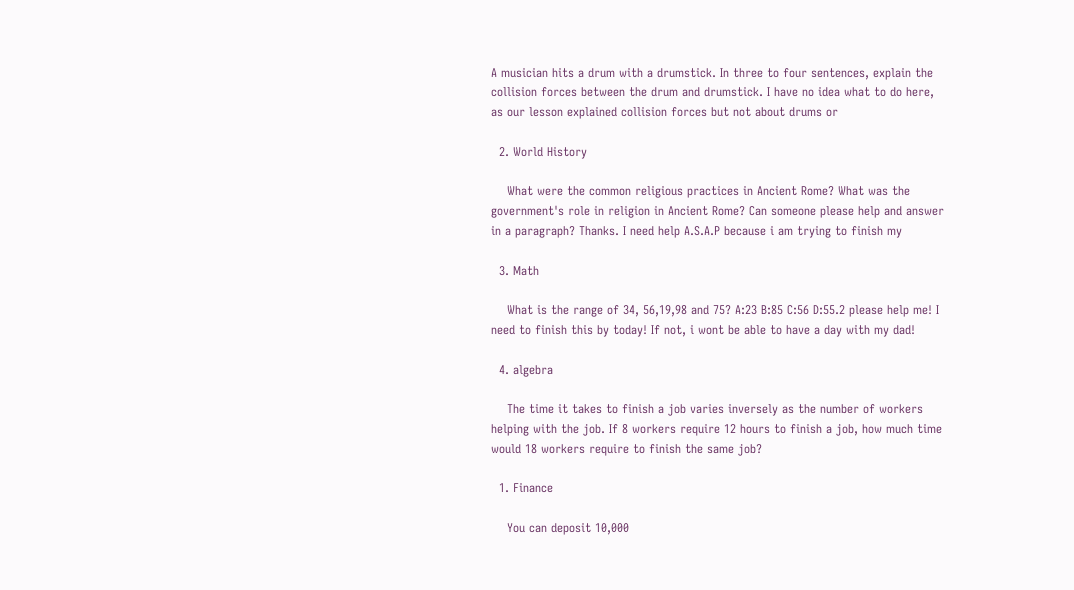A musician hits a drum with a drumstick. In three to four sentences, explain the collision forces between the drum and drumstick. I have no idea what to do here, as our lesson explained collision forces but not about drums or

  2. World History

    What were the common religious practices in Ancient Rome? What was the government's role in religion in Ancient Rome? Can someone please help and answer in a paragraph? Thanks. I need help A.S.A.P because i am trying to finish my

  3. Math

    What is the range of 34, 56,19,98 and 75? A:23 B:85 C:56 D:55.2 please help me! I need to finish this by today! If not, i wont be able to have a day with my dad!

  4. algebra

    The time it takes to finish a job varies inversely as the number of workers helping with the job. If 8 workers require 12 hours to finish a job, how much time would 18 workers require to finish the same job?

  1. Finance

    You can deposit 10,000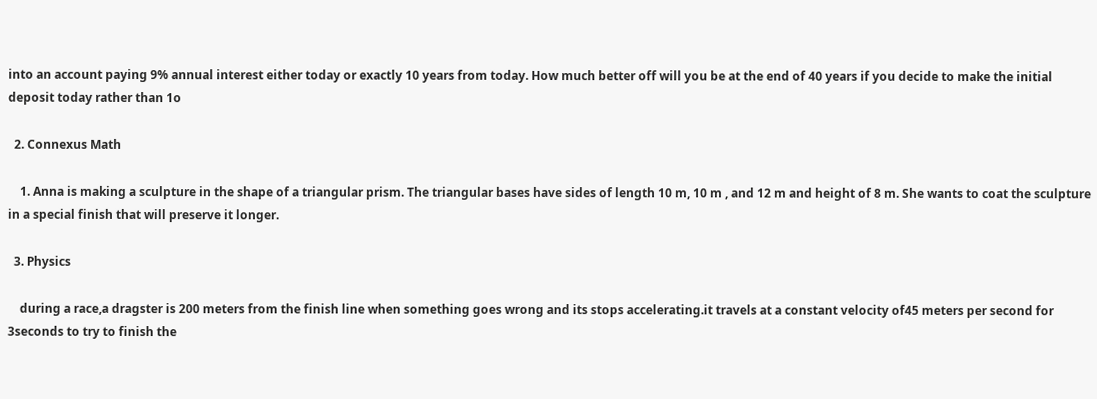into an account paying 9% annual interest either today or exactly 10 years from today. How much better off will you be at the end of 40 years if you decide to make the initial deposit today rather than 1o

  2. Connexus Math

    1. Anna is making a sculpture in the shape of a triangular prism. The triangular bases have sides of length 10 m, 10 m , and 12 m and height of 8 m. She wants to coat the sculpture in a special finish that will preserve it longer.

  3. Physics

    during a race,a dragster is 200 meters from the finish line when something goes wrong and its stops accelerating.it travels at a constant velocity of45 meters per second for 3seconds to try to finish the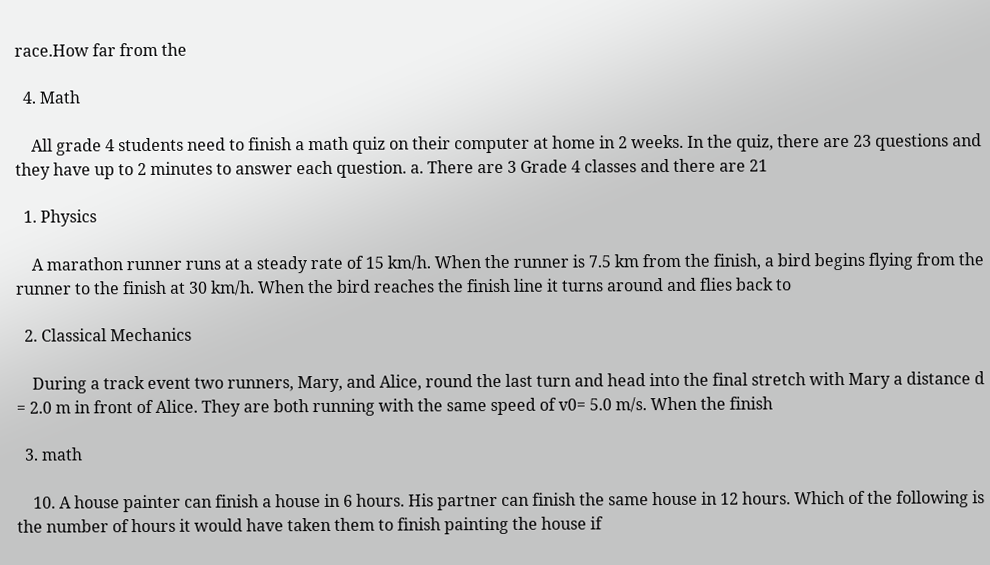race.How far from the

  4. Math

    All grade 4 students need to finish a math quiz on their computer at home in 2 weeks. In the quiz, there are 23 questions and they have up to 2 minutes to answer each question. a. There are 3 Grade 4 classes and there are 21

  1. Physics

    A marathon runner runs at a steady rate of 15 km/h. When the runner is 7.5 km from the finish, a bird begins flying from the runner to the finish at 30 km/h. When the bird reaches the finish line it turns around and flies back to

  2. Classical Mechanics

    During a track event two runners, Mary, and Alice, round the last turn and head into the final stretch with Mary a distance d = 2.0 m in front of Alice. They are both running with the same speed of v0= 5.0 m/s. When the finish

  3. math

    10. A house painter can finish a house in 6 hours. His partner can finish the same house in 12 hours. Which of the following is the number of hours it would have taken them to finish painting the house if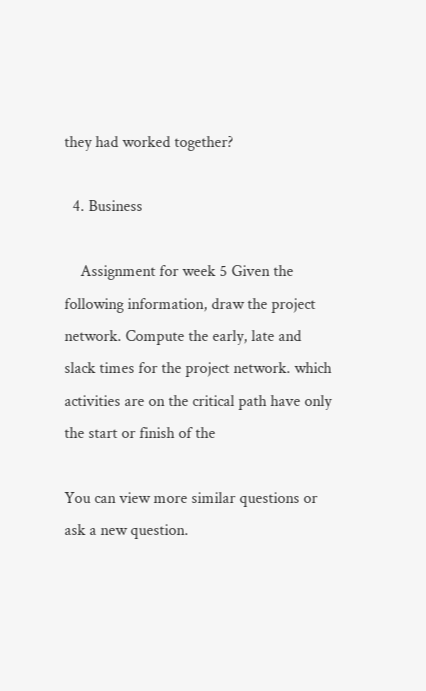they had worked together?

  4. Business

    Assignment for week 5 Given the following information, draw the project network. Compute the early, late and slack times for the project network. which activities are on the critical path have only the start or finish of the

You can view more similar questions or ask a new question.